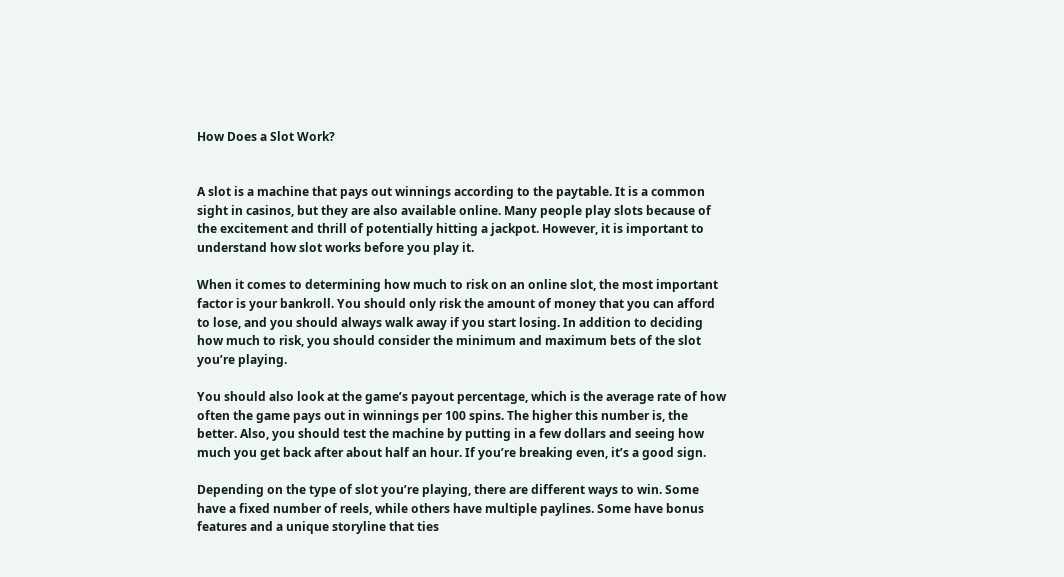How Does a Slot Work?


A slot is a machine that pays out winnings according to the paytable. It is a common sight in casinos, but they are also available online. Many people play slots because of the excitement and thrill of potentially hitting a jackpot. However, it is important to understand how slot works before you play it.

When it comes to determining how much to risk on an online slot, the most important factor is your bankroll. You should only risk the amount of money that you can afford to lose, and you should always walk away if you start losing. In addition to deciding how much to risk, you should consider the minimum and maximum bets of the slot you’re playing.

You should also look at the game’s payout percentage, which is the average rate of how often the game pays out in winnings per 100 spins. The higher this number is, the better. Also, you should test the machine by putting in a few dollars and seeing how much you get back after about half an hour. If you’re breaking even, it’s a good sign.

Depending on the type of slot you’re playing, there are different ways to win. Some have a fixed number of reels, while others have multiple paylines. Some have bonus features and a unique storyline that ties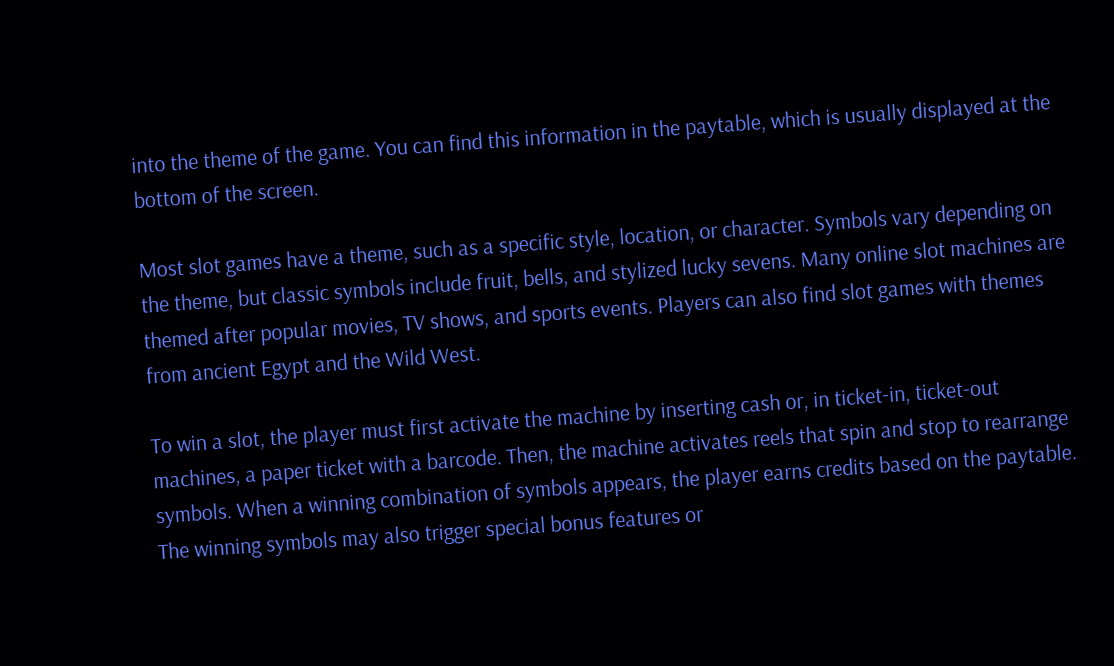into the theme of the game. You can find this information in the paytable, which is usually displayed at the bottom of the screen.

Most slot games have a theme, such as a specific style, location, or character. Symbols vary depending on the theme, but classic symbols include fruit, bells, and stylized lucky sevens. Many online slot machines are themed after popular movies, TV shows, and sports events. Players can also find slot games with themes from ancient Egypt and the Wild West.

To win a slot, the player must first activate the machine by inserting cash or, in ticket-in, ticket-out machines, a paper ticket with a barcode. Then, the machine activates reels that spin and stop to rearrange symbols. When a winning combination of symbols appears, the player earns credits based on the paytable. The winning symbols may also trigger special bonus features or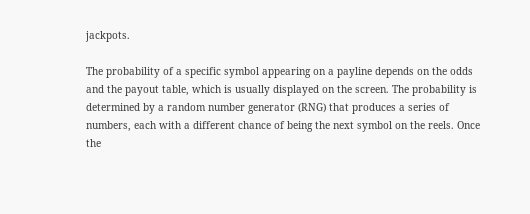jackpots.

The probability of a specific symbol appearing on a payline depends on the odds and the payout table, which is usually displayed on the screen. The probability is determined by a random number generator (RNG) that produces a series of numbers, each with a different chance of being the next symbol on the reels. Once the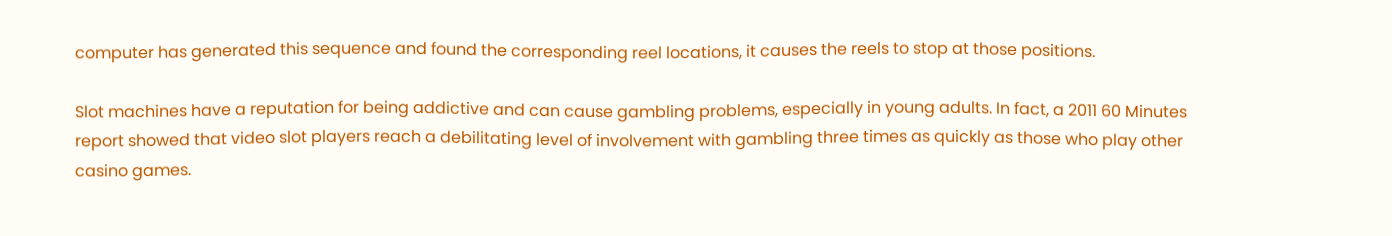computer has generated this sequence and found the corresponding reel locations, it causes the reels to stop at those positions.

Slot machines have a reputation for being addictive and can cause gambling problems, especially in young adults. In fact, a 2011 60 Minutes report showed that video slot players reach a debilitating level of involvement with gambling three times as quickly as those who play other casino games.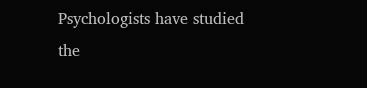Psychologists have studied the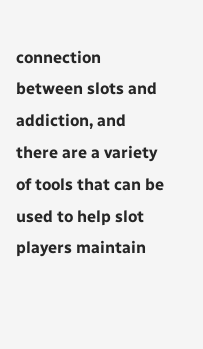connection between slots and addiction, and there are a variety of tools that can be used to help slot players maintain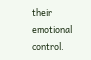their emotional control.